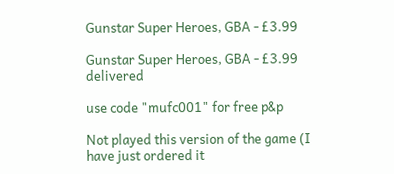Gunstar Super Heroes, GBA - £3.99

Gunstar Super Heroes, GBA - £3.99 delivered

use code "mufc001" for free p&p

Not played this version of the game (I have just ordered it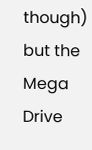though) but the Mega Drive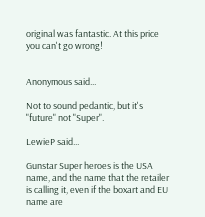original was fantastic. At this price you can't go wrong!


Anonymous said...

Not to sound pedantic, but it's "future" not "Super".

LewieP said...

Gunstar Super heroes is the USA name, and the name that the retailer is calling it, even if the boxart and EU name are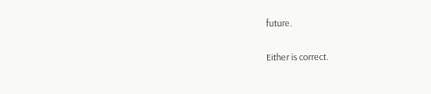future.

Either is correct.